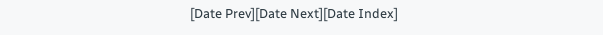[Date Prev][Date Next][Date Index]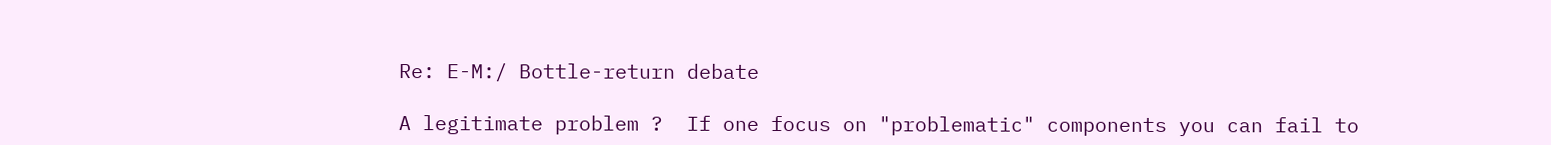Re: E-M:/ Bottle-return debate

A legitimate problem ?  If one focus on "problematic" components you can fail to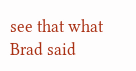see that what Brad said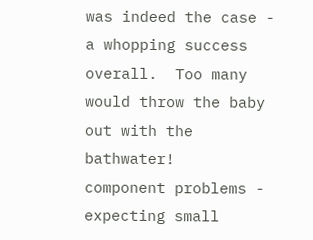was indeed the case - a whopping success overall.  Too many would throw the baby out with the bathwater!
component problems - expecting small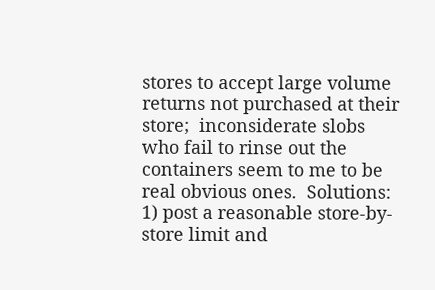stores to accept large volume returns not purchased at their store;  inconsiderate slobs who fail to rinse out the containers seem to me to be real obvious ones.  Solutions:  1) post a reasonable store-by-store limit and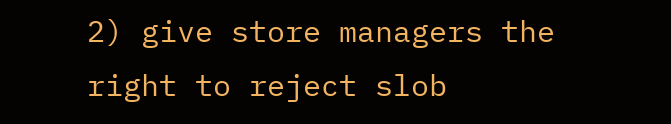2) give store managers the right to reject slob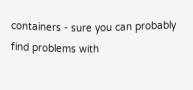containers - sure you can probably find problems with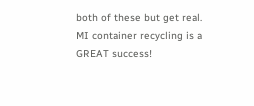both of these but get real.  MI container recycling is a GREAT success!